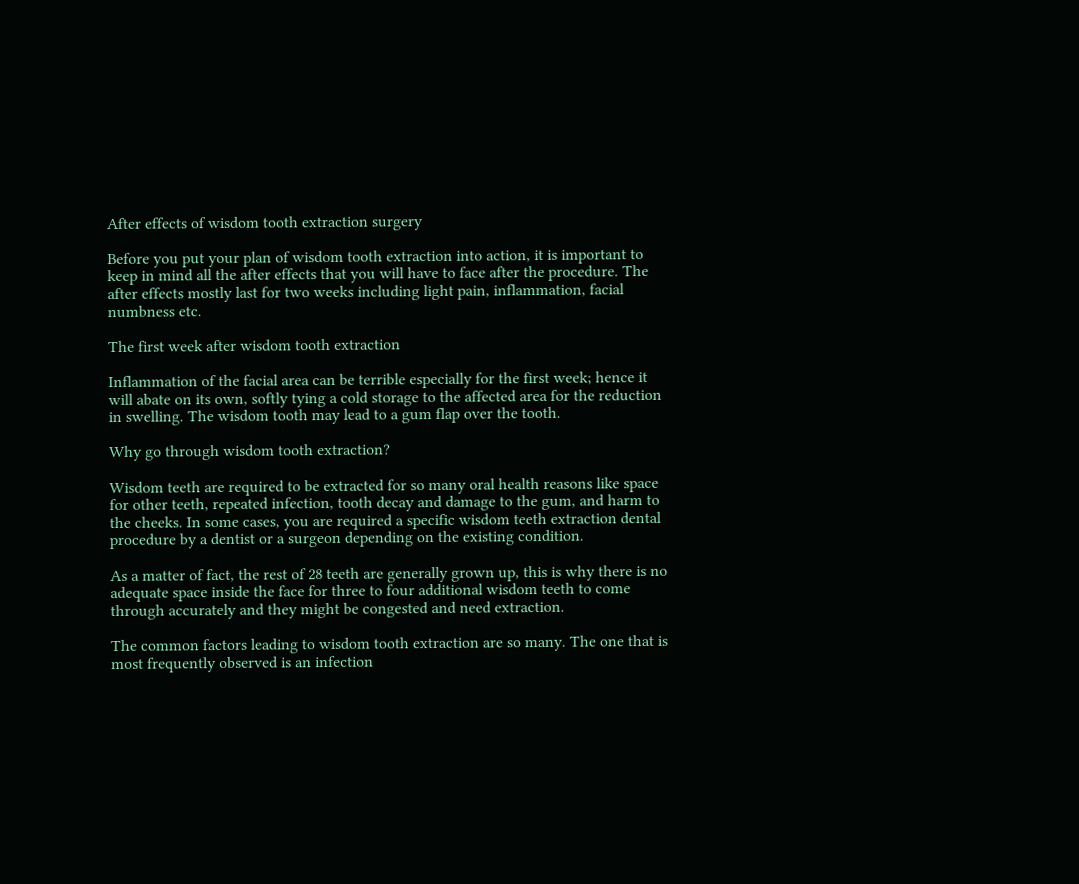After effects of wisdom tooth extraction surgery

Before you put your plan of wisdom tooth extraction into action, it is important to keep in mind all the after effects that you will have to face after the procedure. The after effects mostly last for two weeks including light pain, inflammation, facial numbness etc.

The first week after wisdom tooth extraction

Inflammation of the facial area can be terrible especially for the first week; hence it will abate on its own, softly tying a cold storage to the affected area for the reduction in swelling. The wisdom tooth may lead to a gum flap over the tooth.

Why go through wisdom tooth extraction?

Wisdom teeth are required to be extracted for so many oral health reasons like space for other teeth, repeated infection, tooth decay and damage to the gum, and harm to the cheeks. In some cases, you are required a specific wisdom teeth extraction dental procedure by a dentist or a surgeon depending on the existing condition.

As a matter of fact, the rest of 28 teeth are generally grown up, this is why there is no adequate space inside the face for three to four additional wisdom teeth to come through accurately and they might be congested and need extraction.

The common factors leading to wisdom tooth extraction are so many. The one that is most frequently observed is an infection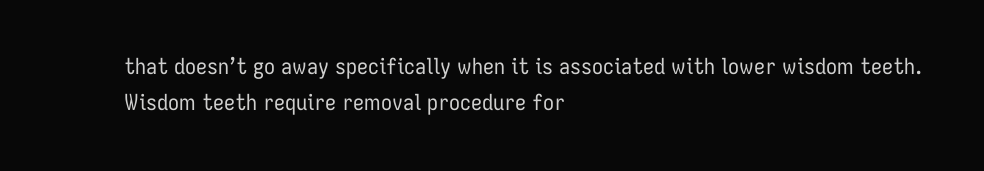that doesn’t go away specifically when it is associated with lower wisdom teeth. Wisdom teeth require removal procedure for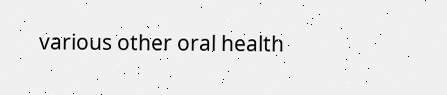various other oral health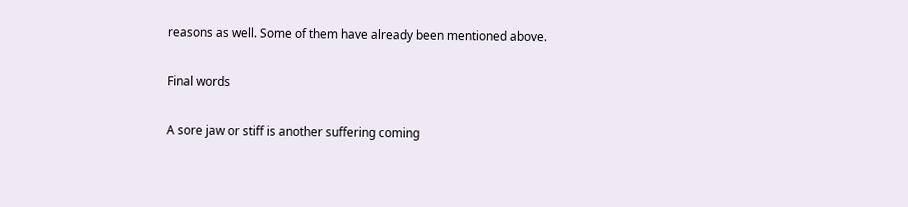reasons as well. Some of them have already been mentioned above.

Final words

A sore jaw or stiff is another suffering coming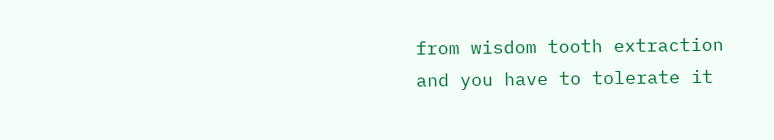from wisdom tooth extraction and you have to tolerate it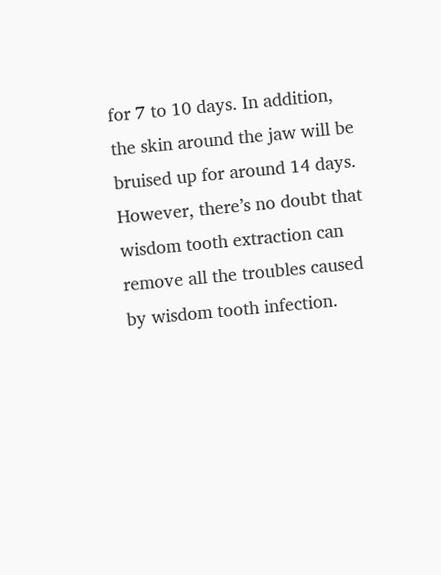for 7 to 10 days. In addition, the skin around the jaw will be bruised up for around 14 days. However, there’s no doubt that wisdom tooth extraction can remove all the troubles caused by wisdom tooth infection.